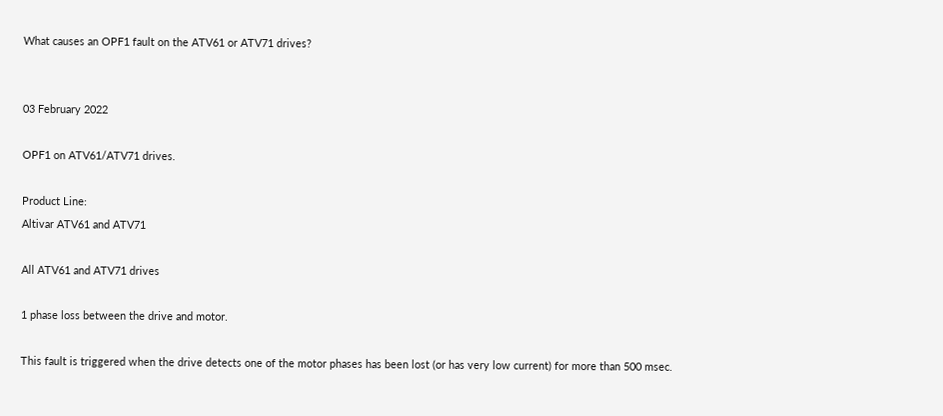What causes an OPF1 fault on the ATV61 or ATV71 drives?


03 February 2022

OPF1 on ATV61/ATV71 drives.

Product Line:
Altivar ATV61 and ATV71

All ATV61 and ATV71 drives

1 phase loss between the drive and motor.

This fault is triggered when the drive detects one of the motor phases has been lost (or has very low current) for more than 500 msec.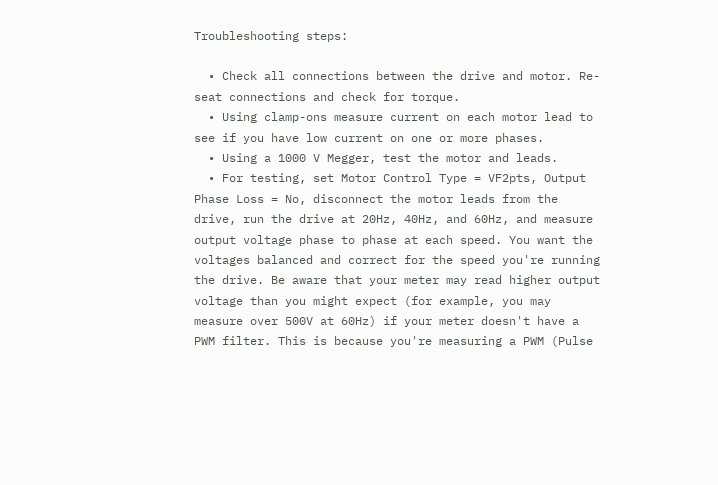Troubleshooting steps:

  • Check all connections between the drive and motor. Re-seat connections and check for torque.
  • Using clamp-ons measure current on each motor lead to see if you have low current on one or more phases.
  • Using a 1000 V Megger, test the motor and leads.
  • For testing, set Motor Control Type = VF2pts, Output Phase Loss = No, disconnect the motor leads from the drive, run the drive at 20Hz, 40Hz, and 60Hz, and measure output voltage phase to phase at each speed. You want the voltages balanced and correct for the speed you're running the drive. Be aware that your meter may read higher output voltage than you might expect (for example, you may measure over 500V at 60Hz) if your meter doesn't have a PWM filter. This is because you're measuring a PWM (Pulse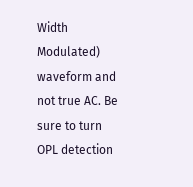Width Modulated) waveform and not true AC. Be sure to turn OPL detection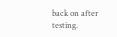back on after testing.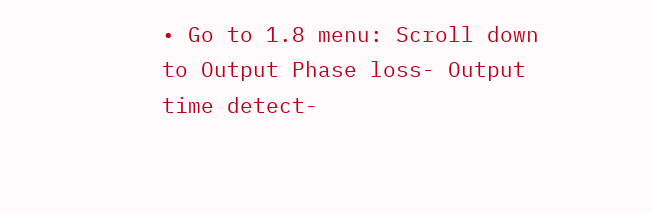• Go to 1.8 menu: Scroll down to Output Phase loss- Output time detect-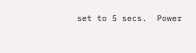set to 5 secs.  Power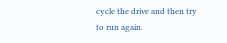cycle the drive and then try to run again.